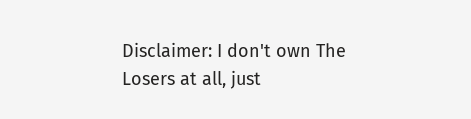Disclaimer: I don't own The Losers at all, just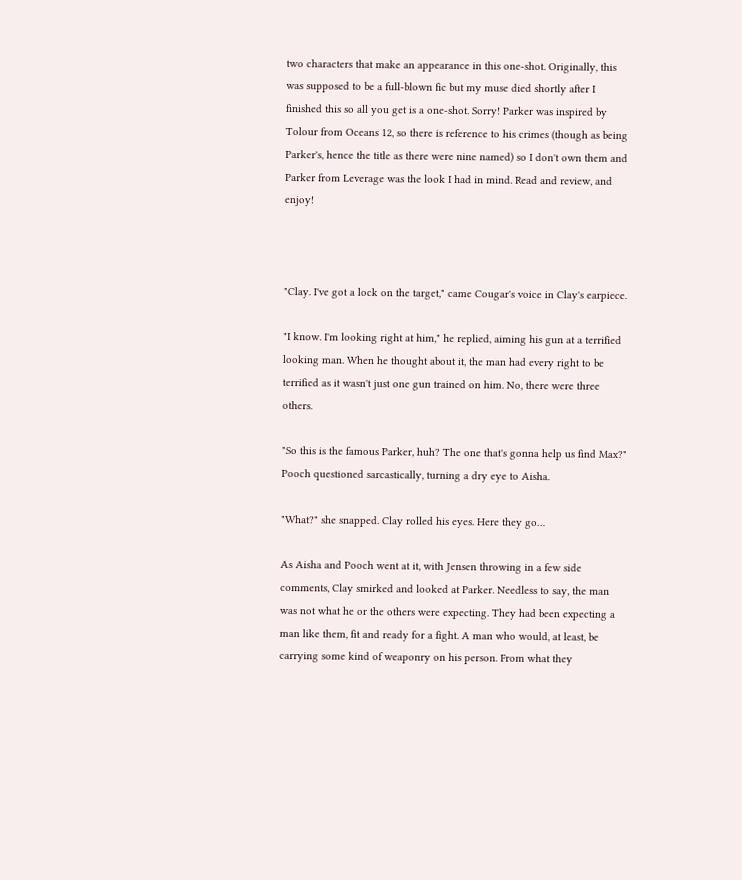two characters that make an appearance in this one-shot. Originally, this was supposed to be a full-blown fic but my muse died shortly after I finished this so all you get is a one-shot. Sorry! Parker was inspired by Tolour from Oceans 12, so there is reference to his crimes (though as being Parker's, hence the title as there were nine named) so I don't own them and Parker from Leverage was the look I had in mind. Read and review, and enjoy!



"Clay. I've got a lock on the target," came Cougar's voice in Clay's earpiece.

"I know. I'm looking right at him," he replied, aiming his gun at a terrified looking man. When he thought about it, the man had every right to be terrified as it wasn't just one gun trained on him. No, there were three others.

"So this is the famous Parker, huh? The one that's gonna help us find Max?" Pooch questioned sarcastically, turning a dry eye to Aisha.

"What?" she snapped. Clay rolled his eyes. Here they go…

As Aisha and Pooch went at it, with Jensen throwing in a few side comments, Clay smirked and looked at Parker. Needless to say, the man was not what he or the others were expecting. They had been expecting a man like them, fit and ready for a fight. A man who would, at least, be carrying some kind of weaponry on his person. From what they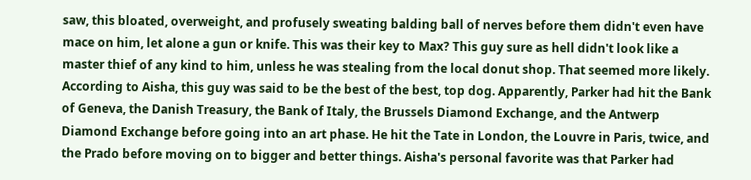saw, this bloated, overweight, and profusely sweating balding ball of nerves before them didn't even have mace on him, let alone a gun or knife. This was their key to Max? This guy sure as hell didn't look like a master thief of any kind to him, unless he was stealing from the local donut shop. That seemed more likely. According to Aisha, this guy was said to be the best of the best, top dog. Apparently, Parker had hit the Bank of Geneva, the Danish Treasury, the Bank of Italy, the Brussels Diamond Exchange, and the Antwerp Diamond Exchange before going into an art phase. He hit the Tate in London, the Louvre in Paris, twice, and the Prado before moving on to bigger and better things. Aisha's personal favorite was that Parker had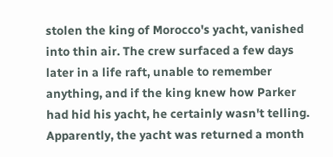stolen the king of Morocco's yacht, vanished into thin air. The crew surfaced a few days later in a life raft, unable to remember anything, and if the king knew how Parker had hid his yacht, he certainly wasn't telling. Apparently, the yacht was returned a month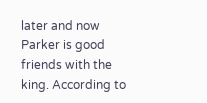later and now Parker is good friends with the king. According to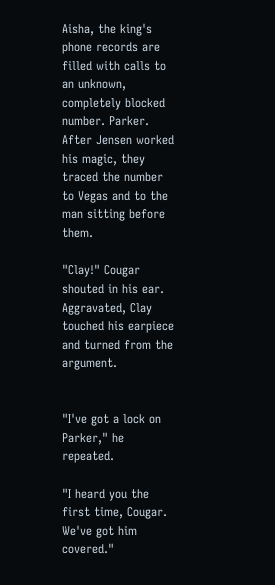Aisha, the king's phone records are filled with calls to an unknown, completely blocked number. Parker. After Jensen worked his magic, they traced the number to Vegas and to the man sitting before them.

"Clay!" Cougar shouted in his ear. Aggravated, Clay touched his earpiece and turned from the argument.


"I've got a lock on Parker," he repeated.

"I heard you the first time, Cougar. We've got him covered."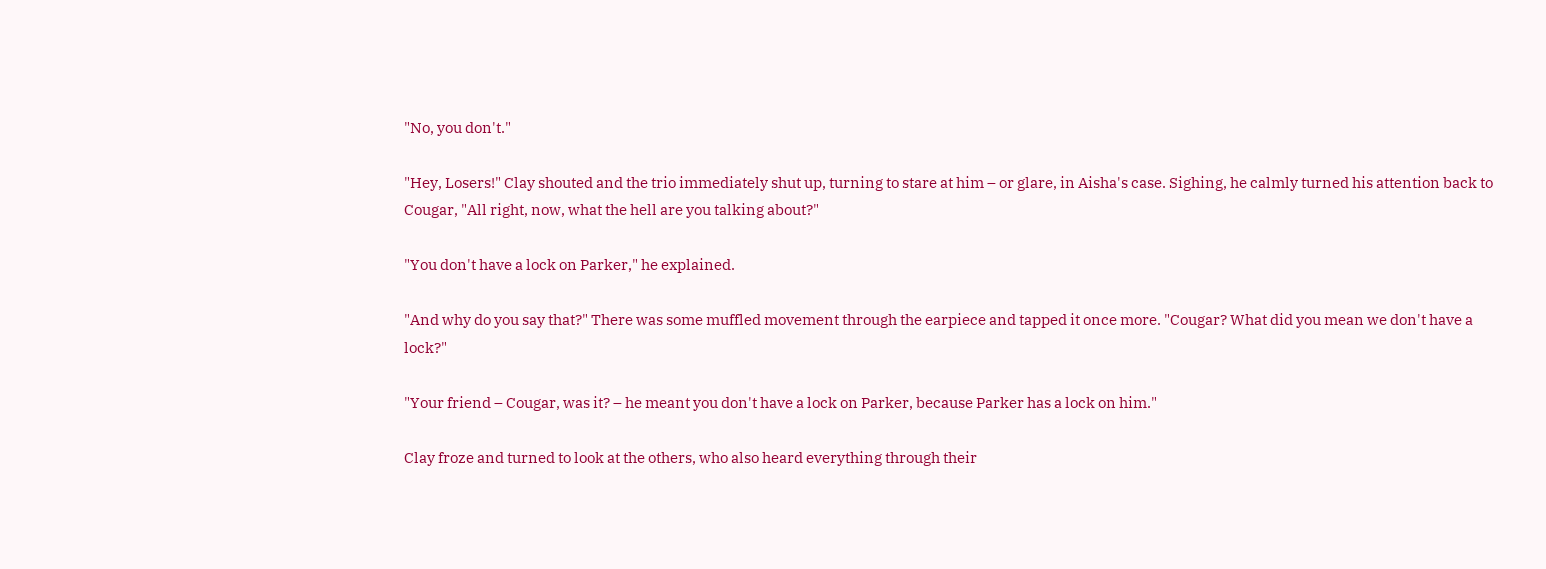"No, you don't."

"Hey, Losers!" Clay shouted and the trio immediately shut up, turning to stare at him – or glare, in Aisha's case. Sighing, he calmly turned his attention back to Cougar, "All right, now, what the hell are you talking about?"

"You don't have a lock on Parker," he explained.

"And why do you say that?" There was some muffled movement through the earpiece and tapped it once more. "Cougar? What did you mean we don't have a lock?"

"Your friend – Cougar, was it? – he meant you don't have a lock on Parker, because Parker has a lock on him."

Clay froze and turned to look at the others, who also heard everything through their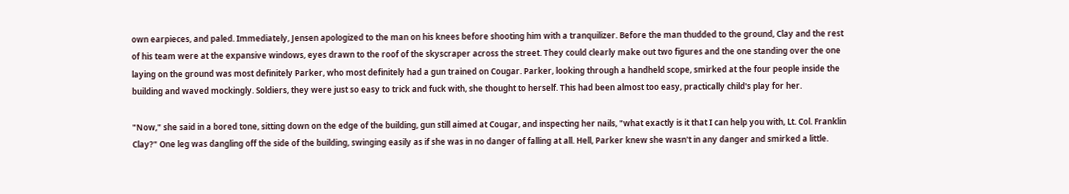own earpieces, and paled. Immediately, Jensen apologized to the man on his knees before shooting him with a tranquilizer. Before the man thudded to the ground, Clay and the rest of his team were at the expansive windows, eyes drawn to the roof of the skyscraper across the street. They could clearly make out two figures and the one standing over the one laying on the ground was most definitely Parker, who most definitely had a gun trained on Cougar. Parker, looking through a handheld scope, smirked at the four people inside the building and waved mockingly. Soldiers, they were just so easy to trick and fuck with, she thought to herself. This had been almost too easy, practically child's play for her.

"Now," she said in a bored tone, sitting down on the edge of the building, gun still aimed at Cougar, and inspecting her nails, "what exactly is it that I can help you with, Lt. Col. Franklin Clay?" One leg was dangling off the side of the building, swinging easily as if she was in no danger of falling at all. Hell, Parker knew she wasn't in any danger and smirked a little.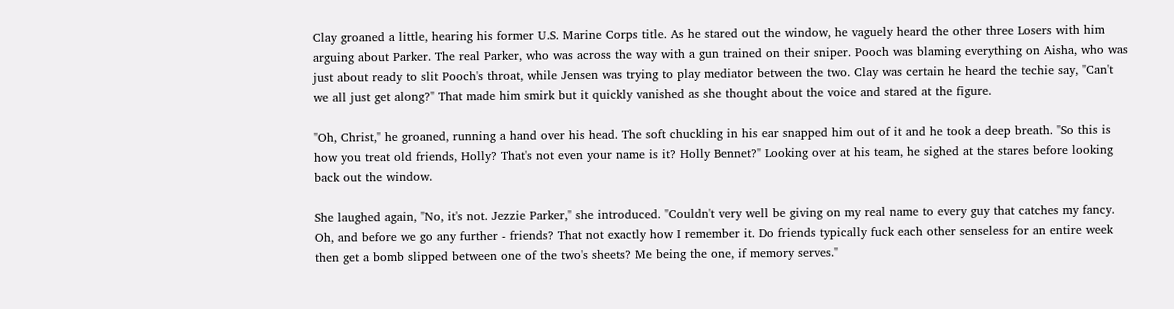Clay groaned a little, hearing his former U.S. Marine Corps title. As he stared out the window, he vaguely heard the other three Losers with him arguing about Parker. The real Parker, who was across the way with a gun trained on their sniper. Pooch was blaming everything on Aisha, who was just about ready to slit Pooch's throat, while Jensen was trying to play mediator between the two. Clay was certain he heard the techie say, "Can't we all just get along?" That made him smirk but it quickly vanished as she thought about the voice and stared at the figure.

"Oh, Christ," he groaned, running a hand over his head. The soft chuckling in his ear snapped him out of it and he took a deep breath. "So this is how you treat old friends, Holly? That's not even your name is it? Holly Bennet?" Looking over at his team, he sighed at the stares before looking back out the window.

She laughed again, "No, it's not. Jezzie Parker," she introduced. "Couldn't very well be giving on my real name to every guy that catches my fancy. Oh, and before we go any further - friends? That not exactly how I remember it. Do friends typically fuck each other senseless for an entire week then get a bomb slipped between one of the two's sheets? Me being the one, if memory serves."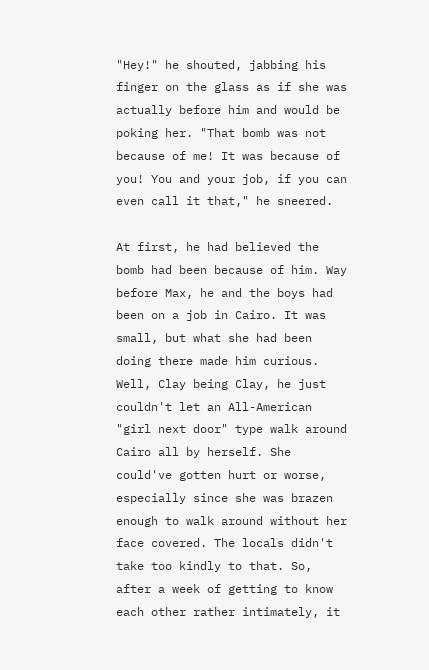"Hey!" he shouted, jabbing his finger on the glass as if she was actually before him and would be poking her. "That bomb was not because of me! It was because of you! You and your job, if you can even call it that," he sneered.

At first, he had believed the bomb had been because of him. Way before Max, he and the boys had been on a job in Cairo. It was small, but what she had been doing there made him curious. Well, Clay being Clay, he just couldn't let an All-American "girl next door" type walk around Cairo all by herself. She could've gotten hurt or worse, especially since she was brazen enough to walk around without her face covered. The locals didn't take too kindly to that. So, after a week of getting to know each other rather intimately, it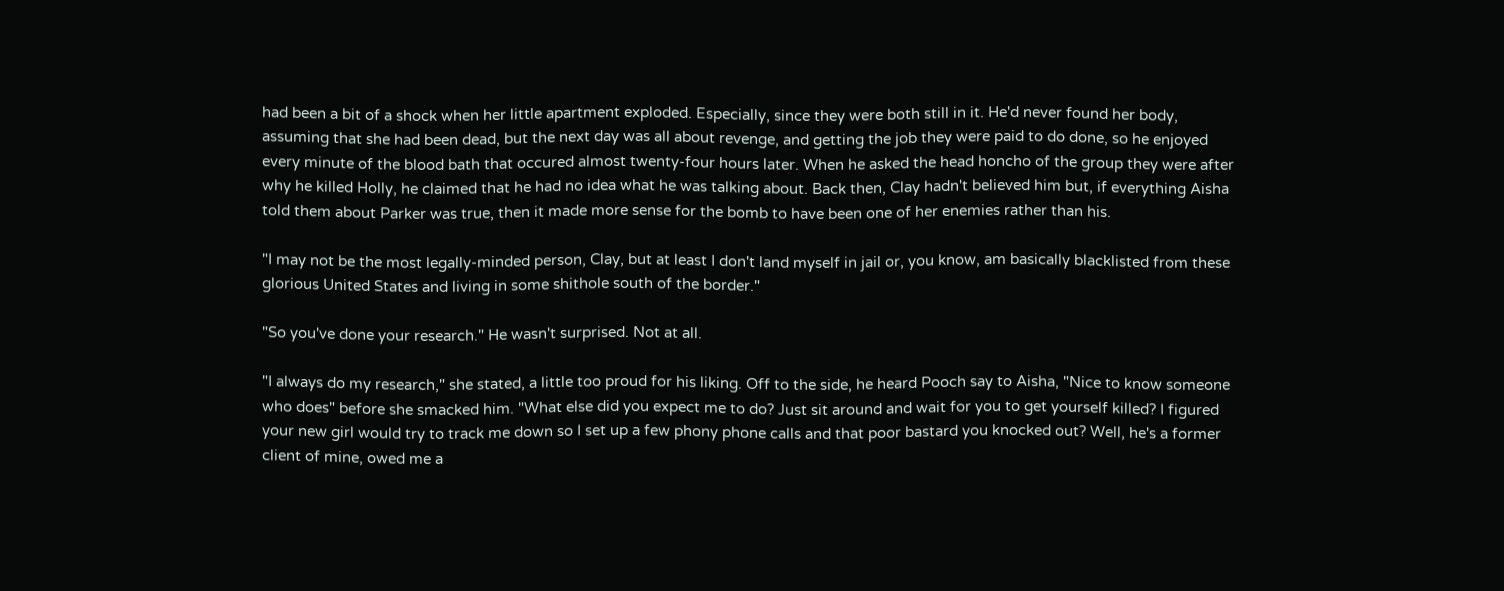had been a bit of a shock when her little apartment exploded. Especially, since they were both still in it. He'd never found her body, assuming that she had been dead, but the next day was all about revenge, and getting the job they were paid to do done, so he enjoyed every minute of the blood bath that occured almost twenty-four hours later. When he asked the head honcho of the group they were after why he killed Holly, he claimed that he had no idea what he was talking about. Back then, Clay hadn't believed him but, if everything Aisha told them about Parker was true, then it made more sense for the bomb to have been one of her enemies rather than his.

"I may not be the most legally-minded person, Clay, but at least I don't land myself in jail or, you know, am basically blacklisted from these glorious United States and living in some shithole south of the border."

"So you've done your research." He wasn't surprised. Not at all.

"I always do my research," she stated, a little too proud for his liking. Off to the side, he heard Pooch say to Aisha, "Nice to know someone who does" before she smacked him. "What else did you expect me to do? Just sit around and wait for you to get yourself killed? I figured your new girl would try to track me down so I set up a few phony phone calls and that poor bastard you knocked out? Well, he's a former client of mine, owed me a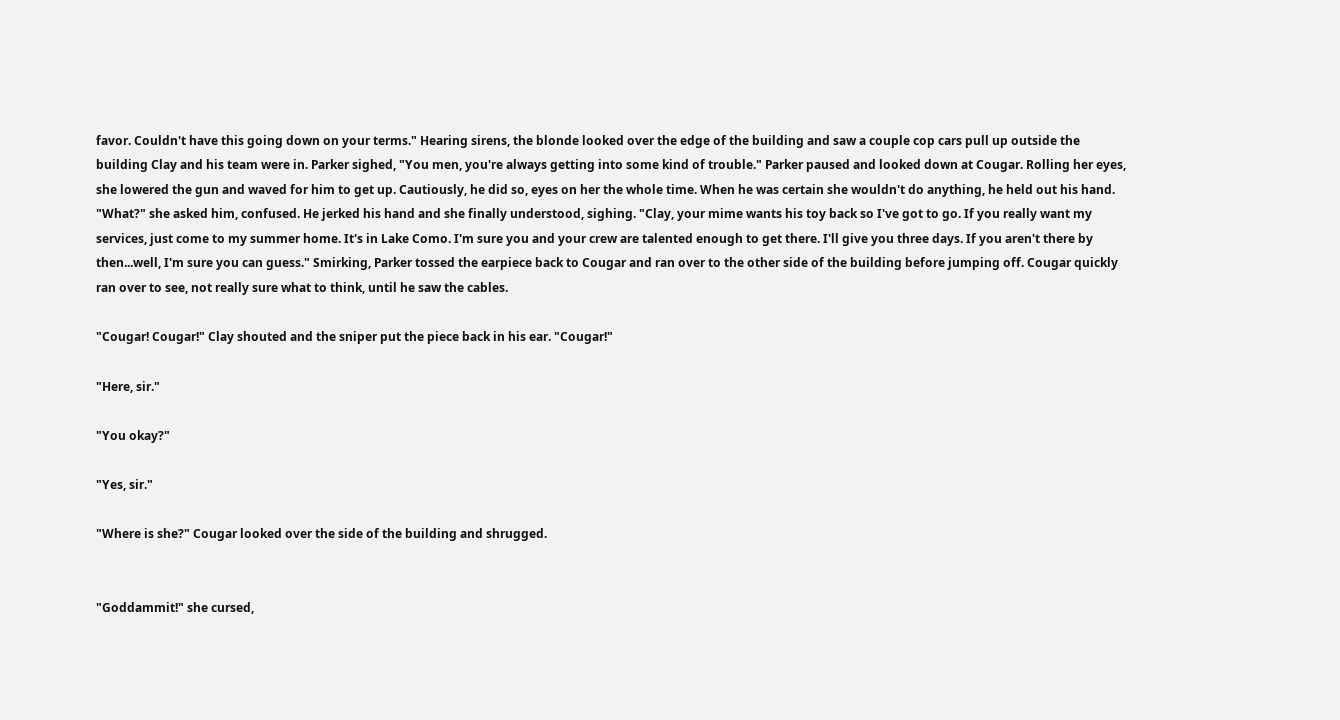favor. Couldn't have this going down on your terms." Hearing sirens, the blonde looked over the edge of the building and saw a couple cop cars pull up outside the building Clay and his team were in. Parker sighed, "You men, you're always getting into some kind of trouble." Parker paused and looked down at Cougar. Rolling her eyes, she lowered the gun and waved for him to get up. Cautiously, he did so, eyes on her the whole time. When he was certain she wouldn't do anything, he held out his hand. "What?" she asked him, confused. He jerked his hand and she finally understood, sighing. "Clay, your mime wants his toy back so I've got to go. If you really want my services, just come to my summer home. It's in Lake Como. I'm sure you and your crew are talented enough to get there. I'll give you three days. If you aren't there by then...well, I'm sure you can guess." Smirking, Parker tossed the earpiece back to Cougar and ran over to the other side of the building before jumping off. Cougar quickly ran over to see, not really sure what to think, until he saw the cables.

"Cougar! Cougar!" Clay shouted and the sniper put the piece back in his ear. "Cougar!"

"Here, sir."

"You okay?"

"Yes, sir."

"Where is she?" Cougar looked over the side of the building and shrugged.


"Goddammit!" she cursed,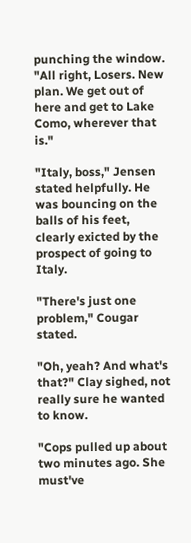punching the window. "All right, Losers. New plan. We get out of here and get to Lake Como, wherever that is."

"Italy, boss," Jensen stated helpfully. He was bouncing on the balls of his feet, clearly exicted by the prospect of going to Italy.

"There's just one problem," Cougar stated.

"Oh, yeah? And what's that?" Clay sighed, not really sure he wanted to know.

"Cops pulled up about two minutes ago. She must've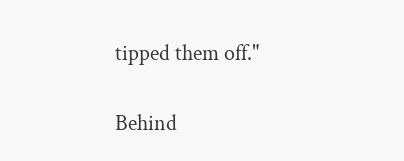tipped them off."

Behind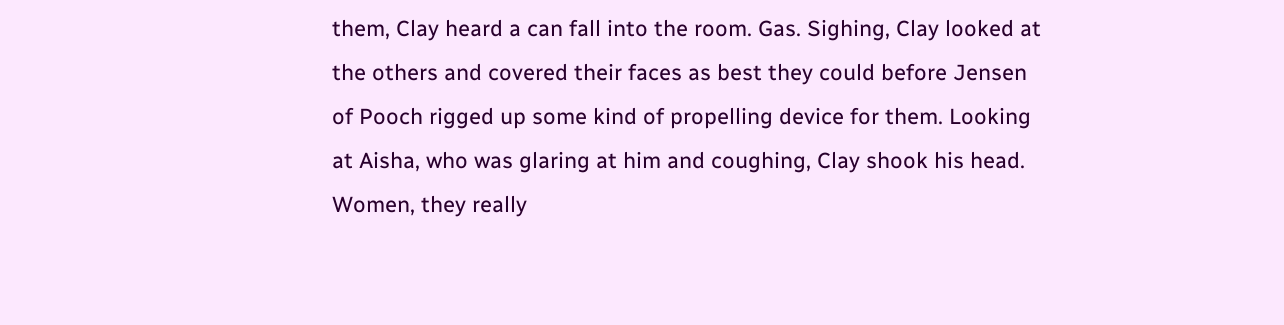them, Clay heard a can fall into the room. Gas. Sighing, Clay looked at the others and covered their faces as best they could before Jensen of Pooch rigged up some kind of propelling device for them. Looking at Aisha, who was glaring at him and coughing, Clay shook his head. Women, they really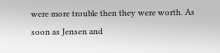were more trouble then they were worth. As soon as Jensen and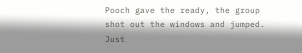Pooch gave the ready, the group shot out the windows and jumped. Just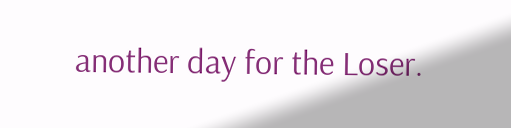another day for the Loser.